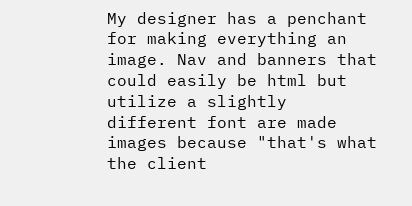My designer has a penchant for making everything an image. Nav and banners that could easily be html but utilize a slightly different font are made images because "that's what the client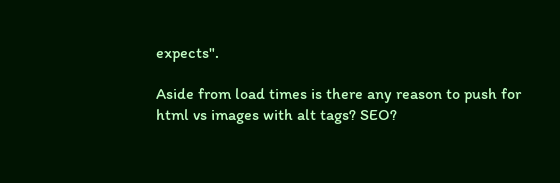expects".

Aside from load times is there any reason to push for html vs images with alt tags? SEO?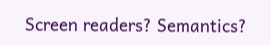Screen readers? Semantics?